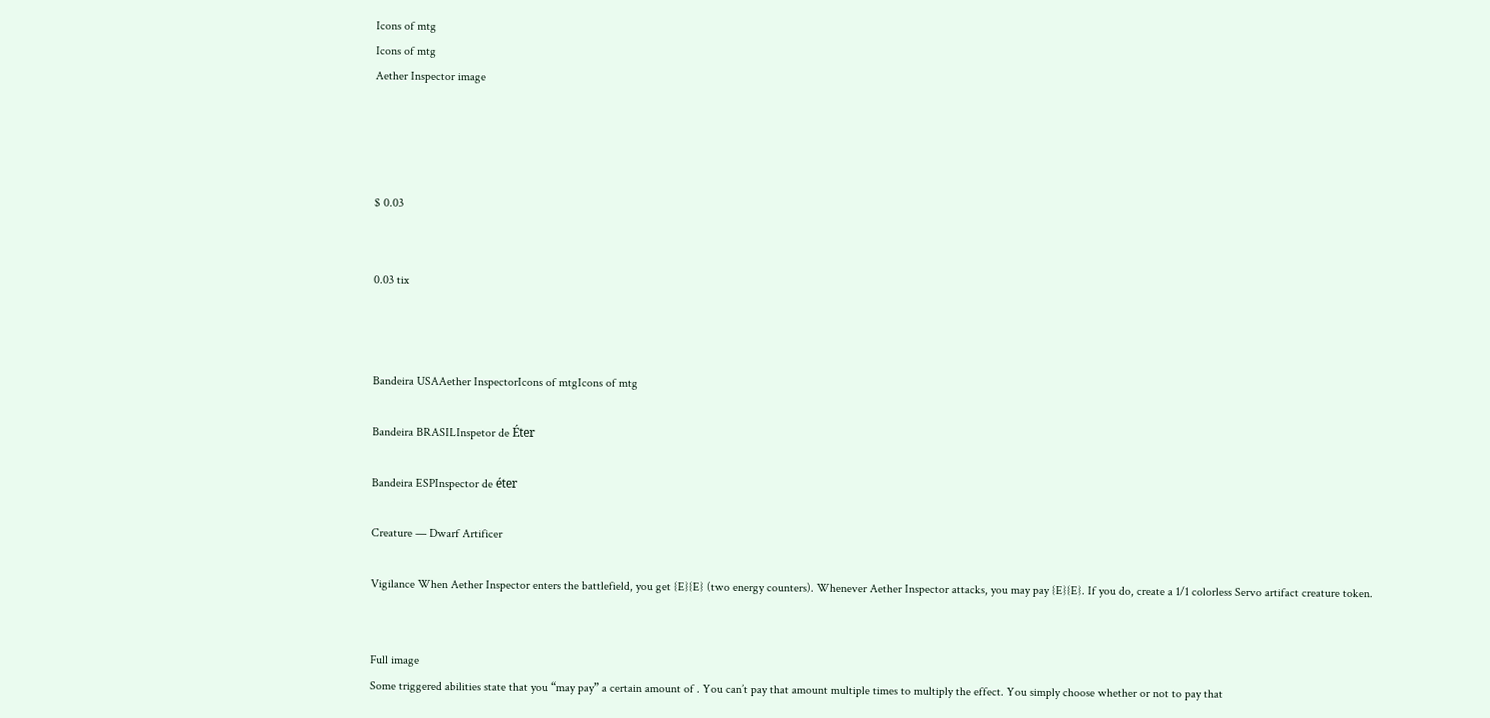Icons of mtg
Icons of mtg
Aether Inspector image




$ 0.03


0.03 tix



Bandeira USAAether InspectorIcons of mtgIcons of mtg

Bandeira BRASILInspetor de Éter

Bandeira ESPInspector de éter

Creature — Dwarf Artificer

Vigilance When Aether Inspector enters the battlefield, you get {E}{E} (two energy counters). Whenever Aether Inspector attacks, you may pay {E}{E}. If you do, create a 1/1 colorless Servo artifact creature token.


Full image
Some triggered abilities state that you “may pay” a certain amount of . You can’t pay that amount multiple times to multiply the effect. You simply choose whether or not to pay that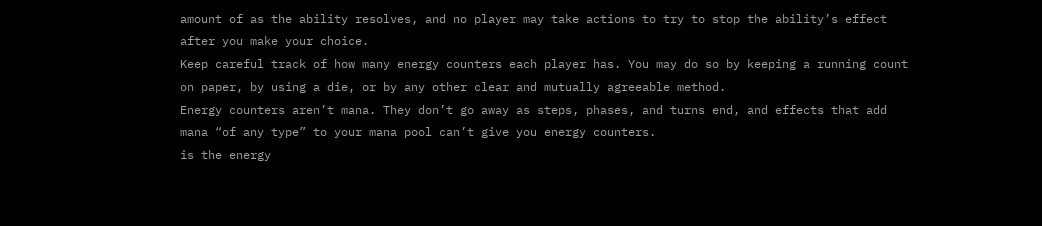amount of as the ability resolves, and no player may take actions to try to stop the ability’s effect after you make your choice.
Keep careful track of how many energy counters each player has. You may do so by keeping a running count on paper, by using a die, or by any other clear and mutually agreeable method.
Energy counters aren’t mana. They don’t go away as steps, phases, and turns end, and effects that add mana “of any type” to your mana pool can’t give you energy counters.
is the energy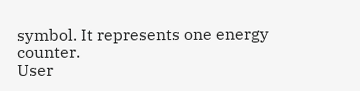symbol. It represents one energy counter.
User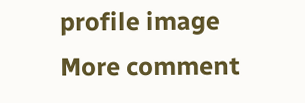profile image
More comment